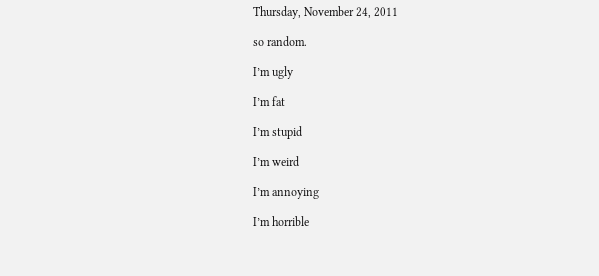Thursday, November 24, 2011

so random.

I’m ugly

I’m fat

I’m stupid

I’m weird

I’m annoying

I’m horrible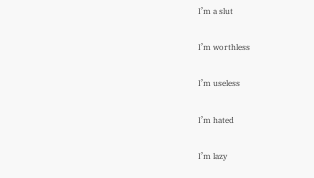I’m a slut

I’m worthless

I’m useless

I’m hated

I’m lazy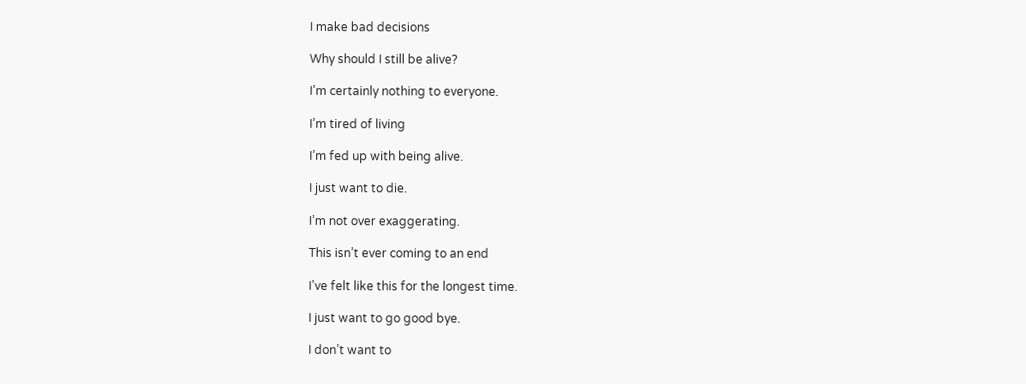I make bad decisions

Why should I still be alive?

I’m certainly nothing to everyone.

I’m tired of living

I’m fed up with being alive.

I just want to die.

I’m not over exaggerating.

This isn’t ever coming to an end

I’ve felt like this for the longest time.

I just want to go good bye.

I don’t want to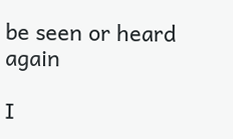be seen or heard again

I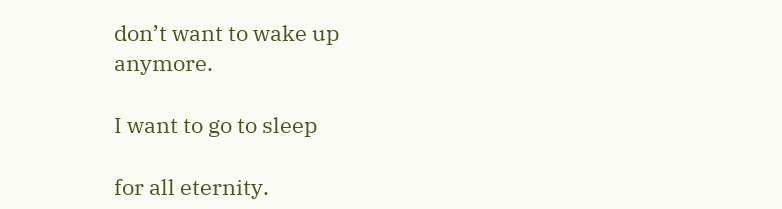don’t want to wake up anymore.

I want to go to sleep

for all eternity.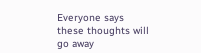Everyone says these thoughts will go away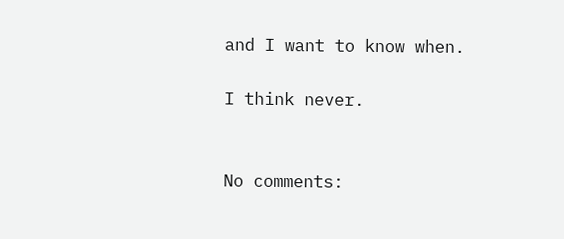and I want to know when.

I think never.


No comments: